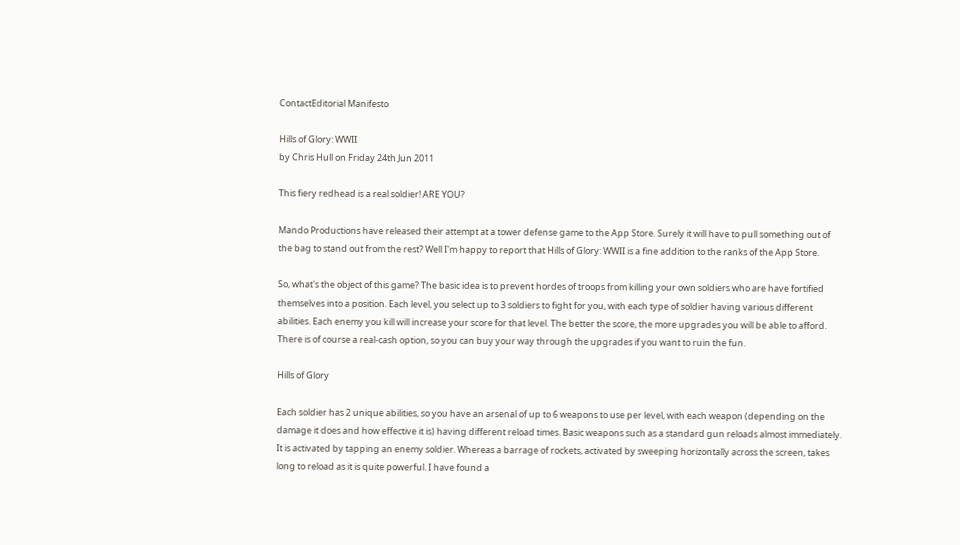ContactEditorial Manifesto

Hills of Glory: WWII
by Chris Hull on Friday 24th Jun 2011

This fiery redhead is a real soldier! ARE YOU?

Mando Productions have released their attempt at a tower defense game to the App Store. Surely it will have to pull something out of the bag to stand out from the rest? Well I'm happy to report that Hills of Glory: WWII is a fine addition to the ranks of the App Store.

So, what's the object of this game? The basic idea is to prevent hordes of troops from killing your own soldiers who are have fortified themselves into a position. Each level, you select up to 3 soldiers to fight for you, with each type of soldier having various different abilities. Each enemy you kill will increase your score for that level. The better the score, the more upgrades you will be able to afford. There is of course a real-cash option, so you can buy your way through the upgrades if you want to ruin the fun.

Hills of Glory

Each soldier has 2 unique abilities, so you have an arsenal of up to 6 weapons to use per level, with each weapon (depending on the damage it does and how effective it is) having different reload times. Basic weapons such as a standard gun reloads almost immediately. It is activated by tapping an enemy soldier. Whereas a barrage of rockets, activated by sweeping horizontally across the screen, takes long to reload as it is quite powerful. I have found a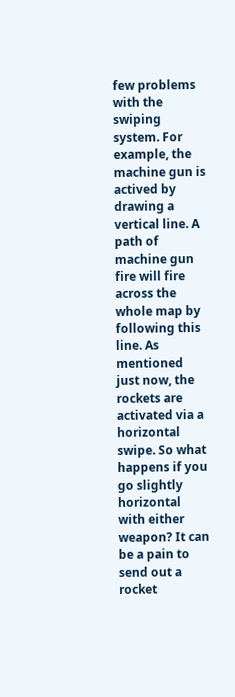few problems with the swiping system. For example, the machine gun is actived by drawing a vertical line. A path of machine gun fire will fire across the whole map by following this line. As mentioned just now, the rockets are activated via a horizontal swipe. So what happens if you go slightly horizontal with either weapon? It can be a pain to send out a rocket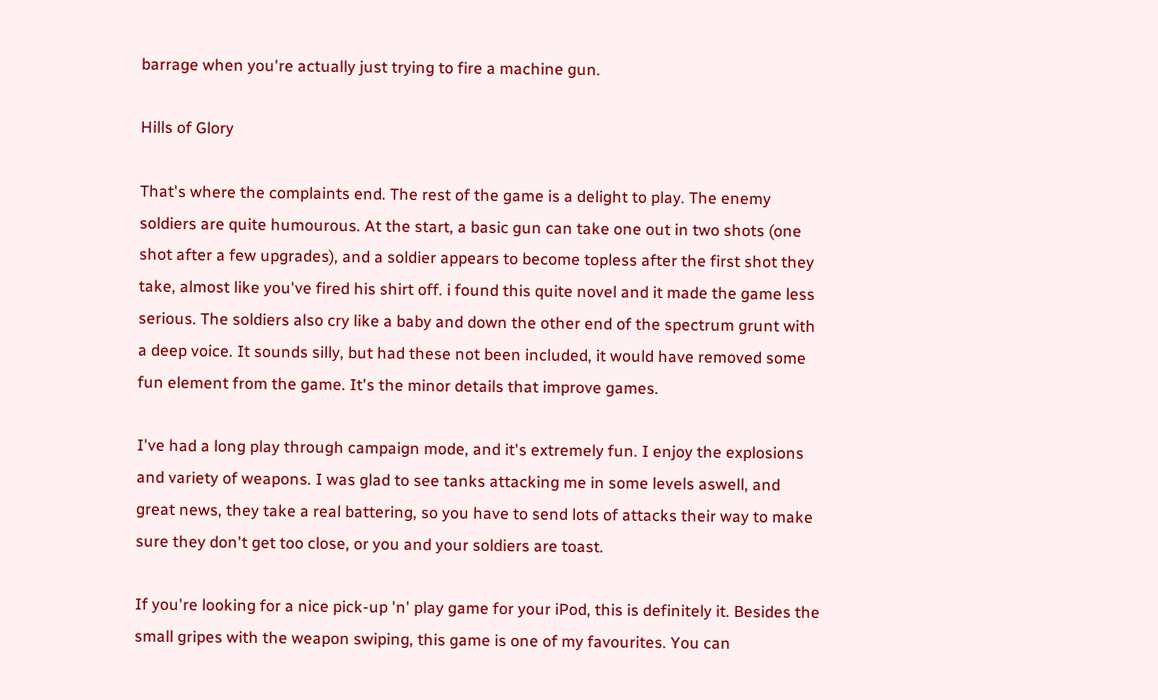barrage when you're actually just trying to fire a machine gun.

Hills of Glory

That's where the complaints end. The rest of the game is a delight to play. The enemy soldiers are quite humourous. At the start, a basic gun can take one out in two shots (one shot after a few upgrades), and a soldier appears to become topless after the first shot they take, almost like you've fired his shirt off. i found this quite novel and it made the game less serious. The soldiers also cry like a baby and down the other end of the spectrum grunt with a deep voice. It sounds silly, but had these not been included, it would have removed some fun element from the game. It's the minor details that improve games.

I've had a long play through campaign mode, and it's extremely fun. I enjoy the explosions and variety of weapons. I was glad to see tanks attacking me in some levels aswell, and great news, they take a real battering, so you have to send lots of attacks their way to make sure they don't get too close, or you and your soldiers are toast.

If you're looking for a nice pick-up 'n' play game for your iPod, this is definitely it. Besides the small gripes with the weapon swiping, this game is one of my favourites. You can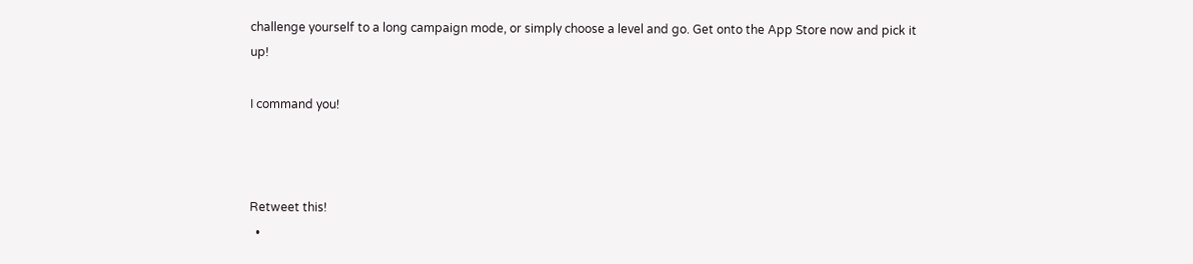challenge yourself to a long campaign mode, or simply choose a level and go. Get onto the App Store now and pick it up!

I command you!



Retweet this!
  •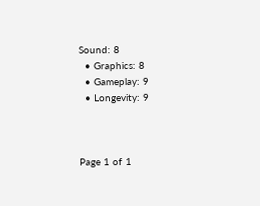Sound: 8
  • Graphics: 8
  • Gameplay: 9
  • Longevity: 9



Page 1 of 1